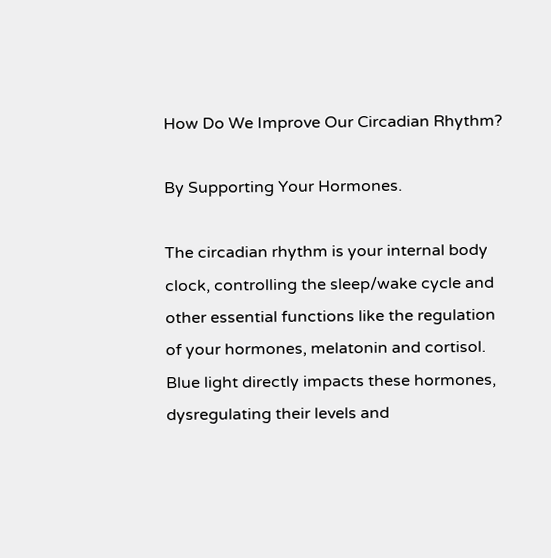How Do We Improve Our Circadian Rhythm?

By Supporting Your Hormones.

The circadian rhythm is your internal body clock, controlling the sleep/wake cycle and other essential functions like the regulation of your hormones, melatonin and cortisol. Blue light directly impacts these hormones, dysregulating their levels and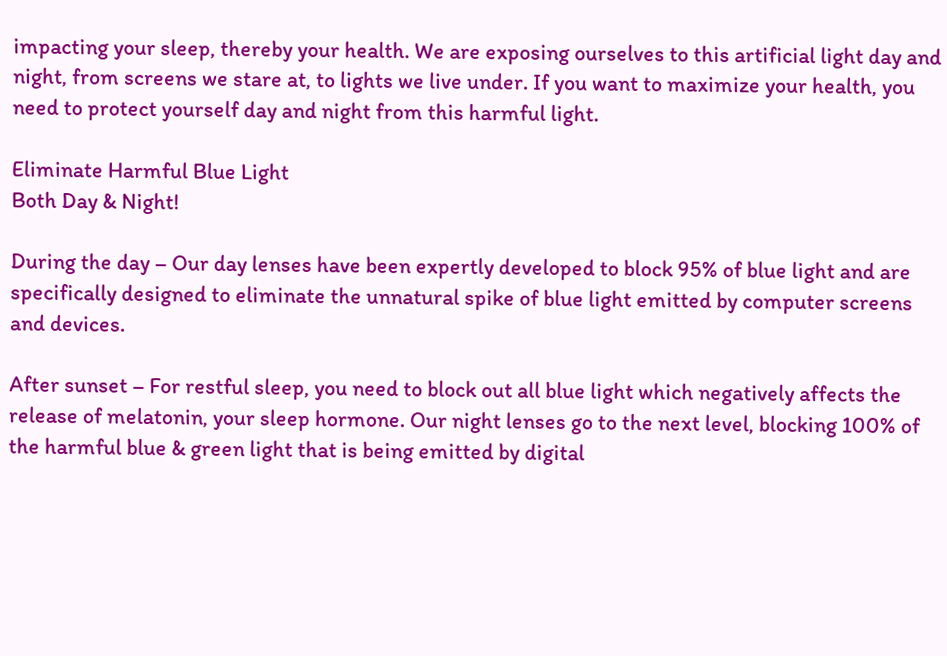impacting your sleep, thereby your health. We are exposing ourselves to this artificial light day and night, from screens we stare at, to lights we live under. If you want to maximize your health, you need to protect yourself day and night from this harmful light.

Eliminate Harmful Blue Light
Both Day & Night!

During the day – Our day lenses have been expertly developed to block 95% of blue light and are specifically designed to eliminate the unnatural spike of blue light emitted by computer screens and devices.

After sunset – For restful sleep, you need to block out all blue light which negatively affects the release of melatonin, your sleep hormone. Our night lenses go to the next level, blocking 100% of the harmful blue & green light that is being emitted by digital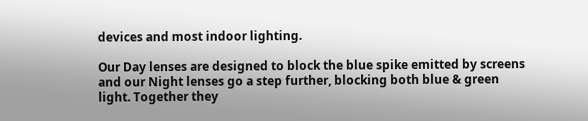devices and most indoor lighting.

Our Day lenses are designed to block the blue spike emitted by screens and our Night lenses go a step further, blocking both blue & green light. Together they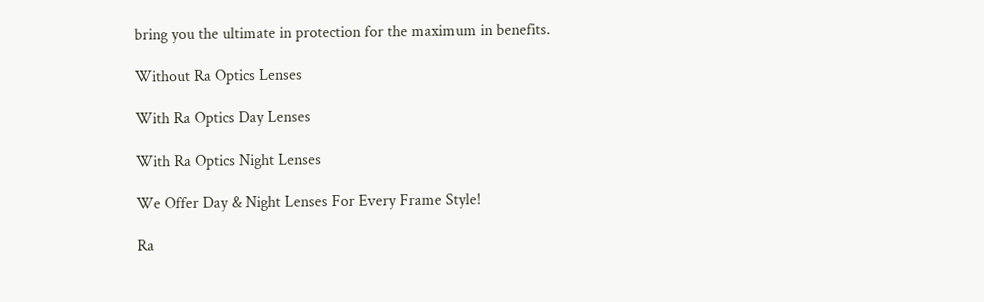bring you the ultimate in protection for the maximum in benefits.

Without Ra Optics Lenses

With Ra Optics Day Lenses

With Ra Optics Night Lenses

We Offer Day & Night Lenses For Every Frame Style!

Ra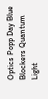Optics Popp Day Blue Blockers Quantum Light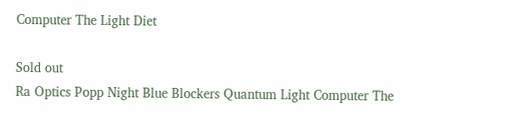Computer The Light Diet

Sold out
Ra Optics Popp Night Blue Blockers Quantum Light Computer The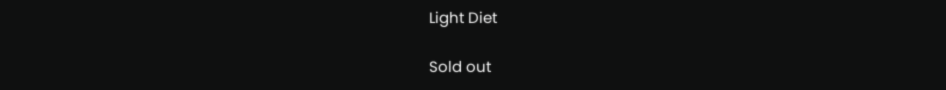Light Diet

Sold out